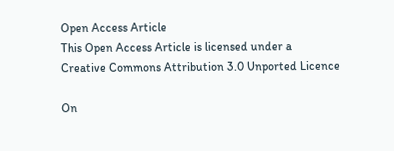Open Access Article
This Open Access Article is licensed under a
Creative Commons Attribution 3.0 Unported Licence

On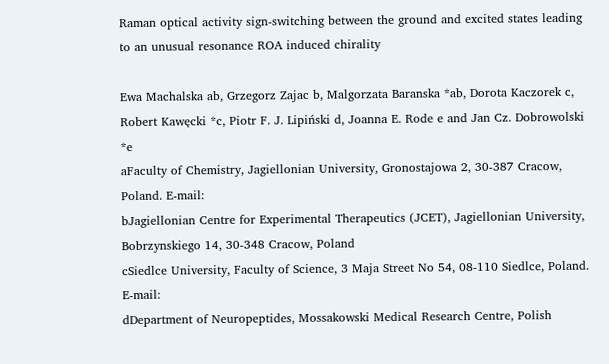Raman optical activity sign-switching between the ground and excited states leading to an unusual resonance ROA induced chirality

Ewa Machalska ab, Grzegorz Zajac b, Malgorzata Baranska *ab, Dorota Kaczorek c, Robert Kawęcki *c, Piotr F. J. Lipiński d, Joanna E. Rode e and Jan Cz. Dobrowolski *e
aFaculty of Chemistry, Jagiellonian University, Gronostajowa 2, 30-387 Cracow, Poland. E-mail:
bJagiellonian Centre for Experimental Therapeutics (JCET), Jagiellonian University, Bobrzynskiego 14, 30-348 Cracow, Poland
cSiedlce University, Faculty of Science, 3 Maja Street No 54, 08-110 Siedlce, Poland. E-mail:
dDepartment of Neuropeptides, Mossakowski Medical Research Centre, Polish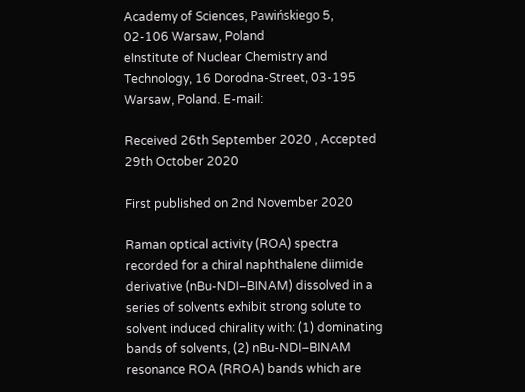Academy of Sciences, Pawińskiego 5, 02-106 Warsaw, Poland
eInstitute of Nuclear Chemistry and Technology, 16 Dorodna-Street, 03-195 Warsaw, Poland. E-mail:

Received 26th September 2020 , Accepted 29th October 2020

First published on 2nd November 2020

Raman optical activity (ROA) spectra recorded for a chiral naphthalene diimide derivative (nBu-NDI–BINAM) dissolved in a series of solvents exhibit strong solute to solvent induced chirality with: (1) dominating bands of solvents, (2) nBu-NDI–BINAM resonance ROA (RROA) bands which are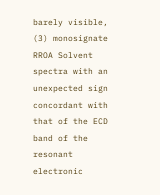barely visible, (3) monosignate RROA Solvent spectra with an unexpected sign concordant with that of the ECD band of the resonant electronic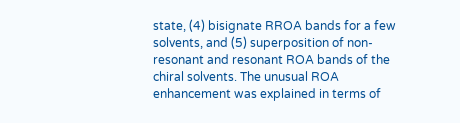state, (4) bisignate RROA bands for a few solvents, and (5) superposition of non-resonant and resonant ROA bands of the chiral solvents. The unusual ROA enhancement was explained in terms of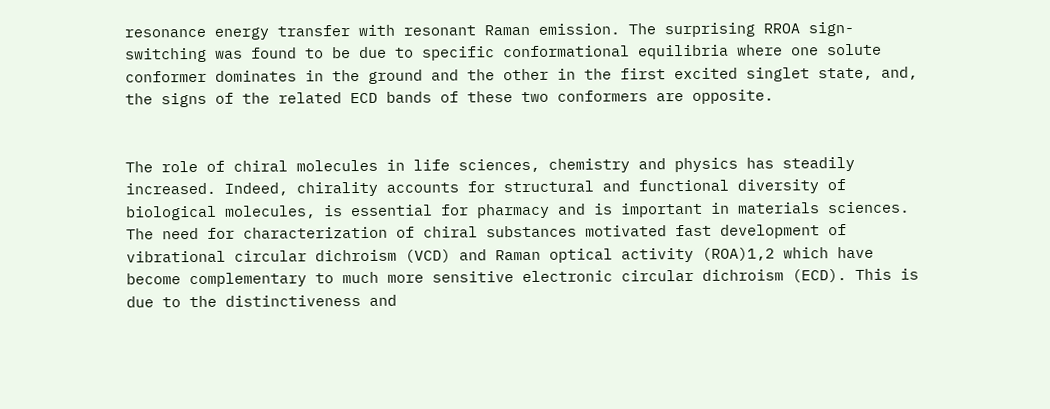resonance energy transfer with resonant Raman emission. The surprising RROA sign-switching was found to be due to specific conformational equilibria where one solute conformer dominates in the ground and the other in the first excited singlet state, and, the signs of the related ECD bands of these two conformers are opposite.


The role of chiral molecules in life sciences, chemistry and physics has steadily increased. Indeed, chirality accounts for structural and functional diversity of biological molecules, is essential for pharmacy and is important in materials sciences. The need for characterization of chiral substances motivated fast development of vibrational circular dichroism (VCD) and Raman optical activity (ROA)1,2 which have become complementary to much more sensitive electronic circular dichroism (ECD). This is due to the distinctiveness and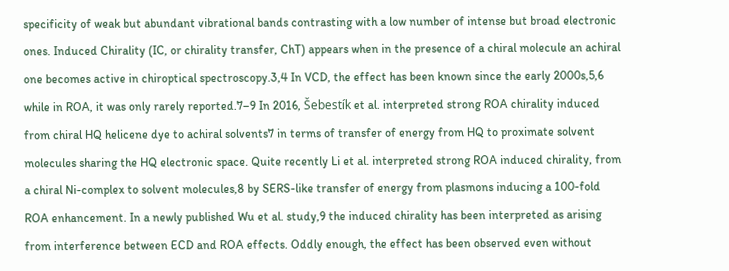specificity of weak but abundant vibrational bands contrasting with a low number of intense but broad electronic ones. Induced Chirality (IC, or chirality transfer, ChT) appears when in the presence of a chiral molecule an achiral one becomes active in chiroptical spectroscopy.3,4 In VCD, the effect has been known since the early 2000s,5,6 while in ROA, it was only rarely reported.7–9 In 2016, Šebestík et al. interpreted strong ROA chirality induced from chiral HQ helicene dye to achiral solvents7 in terms of transfer of energy from HQ to proximate solvent molecules sharing the HQ electronic space. Quite recently Li et al. interpreted strong ROA induced chirality, from a chiral Ni-complex to solvent molecules,8 by SERS-like transfer of energy from plasmons inducing a 100-fold ROA enhancement. In a newly published Wu et al. study,9 the induced chirality has been interpreted as arising from interference between ECD and ROA effects. Oddly enough, the effect has been observed even without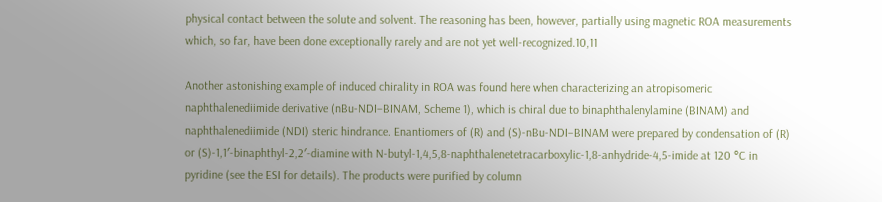physical contact between the solute and solvent. The reasoning has been, however, partially using magnetic ROA measurements which, so far, have been done exceptionally rarely and are not yet well-recognized.10,11

Another astonishing example of induced chirality in ROA was found here when characterizing an atropisomeric naphthalenediimide derivative (nBu-NDI–BINAM, Scheme 1), which is chiral due to binaphthalenylamine (BINAM) and naphthalenediimide (NDI) steric hindrance. Enantiomers of (R) and (S)-nBu-NDI–BINAM were prepared by condensation of (R) or (S)-1,1′-binaphthyl-2,2′-diamine with N-butyl-1,4,5,8-naphthalenetetracarboxylic-1,8-anhydride-4,5-imide at 120 °C in pyridine (see the ESI for details). The products were purified by column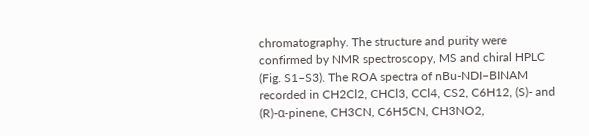chromatography. The structure and purity were confirmed by NMR spectroscopy, MS and chiral HPLC (Fig. S1–S3). The ROA spectra of nBu-NDI–BINAM recorded in CH2Cl2, CHCl3, CCl4, CS2, C6H12, (S)- and (R)-α-pinene, CH3CN, C6H5CN, CH3NO2,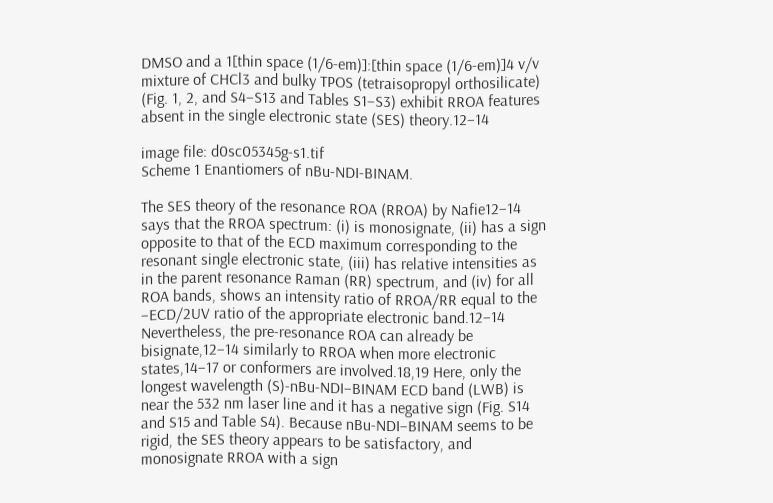DMSO and a 1[thin space (1/6-em)]:[thin space (1/6-em)]4 v/v mixture of CHCl3 and bulky TPOS (tetraisopropyl orthosilicate) (Fig. 1, 2, and S4–S13 and Tables S1–S3) exhibit RROA features absent in the single electronic state (SES) theory.12–14

image file: d0sc05345g-s1.tif
Scheme 1 Enantiomers of nBu-NDI-BINAM.

The SES theory of the resonance ROA (RROA) by Nafie12–14 says that the RROA spectrum: (i) is monosignate, (ii) has a sign opposite to that of the ECD maximum corresponding to the resonant single electronic state, (iii) has relative intensities as in the parent resonance Raman (RR) spectrum, and (iv) for all ROA bands, shows an intensity ratio of RROA/RR equal to the −ECD/2UV ratio of the appropriate electronic band.12–14 Nevertheless, the pre-resonance ROA can already be bisignate,12–14 similarly to RROA when more electronic states,14–17 or conformers are involved.18,19 Here, only the longest wavelength (S)-nBu-NDI–BINAM ECD band (LWB) is near the 532 nm laser line and it has a negative sign (Fig. S14 and S15 and Table S4). Because nBu-NDI–BINAM seems to be rigid, the SES theory appears to be satisfactory, and monosignate RROA with a sign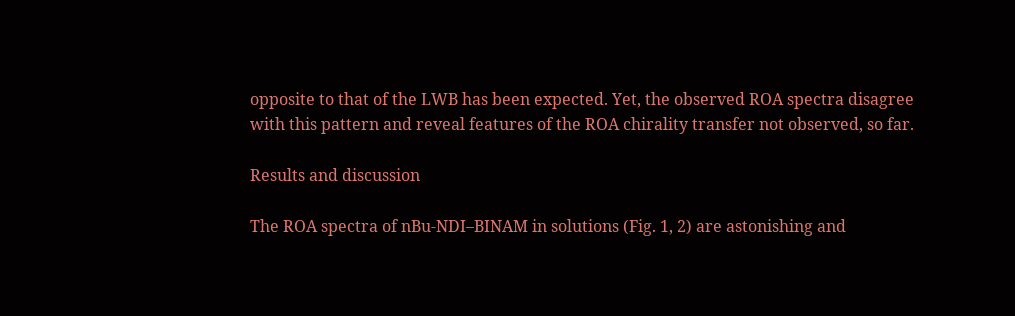opposite to that of the LWB has been expected. Yet, the observed ROA spectra disagree with this pattern and reveal features of the ROA chirality transfer not observed, so far.

Results and discussion

The ROA spectra of nBu-NDI–BINAM in solutions (Fig. 1, 2) are astonishing and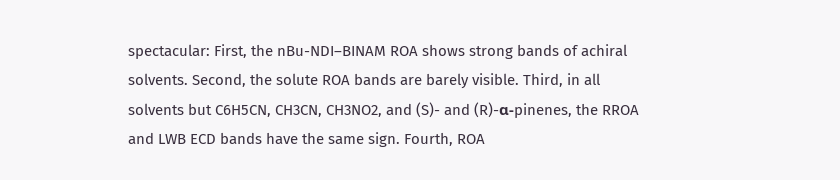spectacular: First, the nBu-NDI–BINAM ROA shows strong bands of achiral solvents. Second, the solute ROA bands are barely visible. Third, in all solvents but C6H5CN, CH3CN, CH3NO2, and (S)- and (R)-α-pinenes, the RROA and LWB ECD bands have the same sign. Fourth, ROA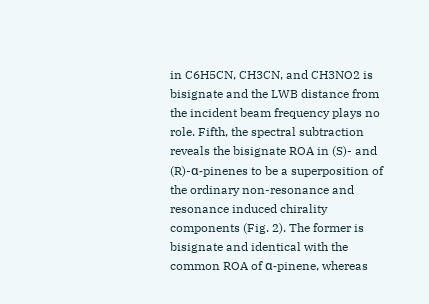in C6H5CN, CH3CN, and CH3NO2 is bisignate and the LWB distance from the incident beam frequency plays no role. Fifth, the spectral subtraction reveals the bisignate ROA in (S)- and (R)-α-pinenes to be a superposition of the ordinary non-resonance and resonance induced chirality components (Fig. 2). The former is bisignate and identical with the common ROA of α-pinene, whereas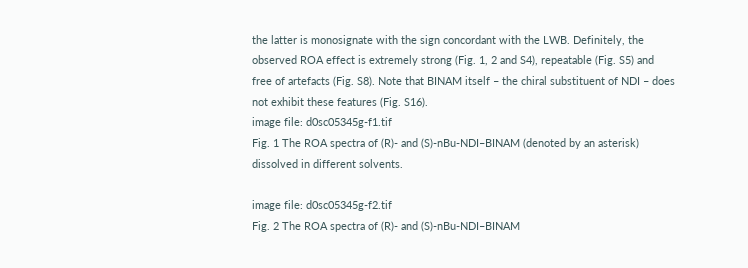the latter is monosignate with the sign concordant with the LWB. Definitely, the observed ROA effect is extremely strong (Fig. 1, 2 and S4), repeatable (Fig. S5) and free of artefacts (Fig. S8). Note that BINAM itself – the chiral substituent of NDI – does not exhibit these features (Fig. S16).
image file: d0sc05345g-f1.tif
Fig. 1 The ROA spectra of (R)- and (S)-nBu-NDI–BINAM (denoted by an asterisk) dissolved in different solvents.

image file: d0sc05345g-f2.tif
Fig. 2 The ROA spectra of (R)- and (S)-nBu-NDI–BINAM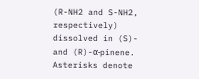(R-NH2 and S-NH2, respectively) dissolved in (S)- and (R)-α-pinene. Asterisks denote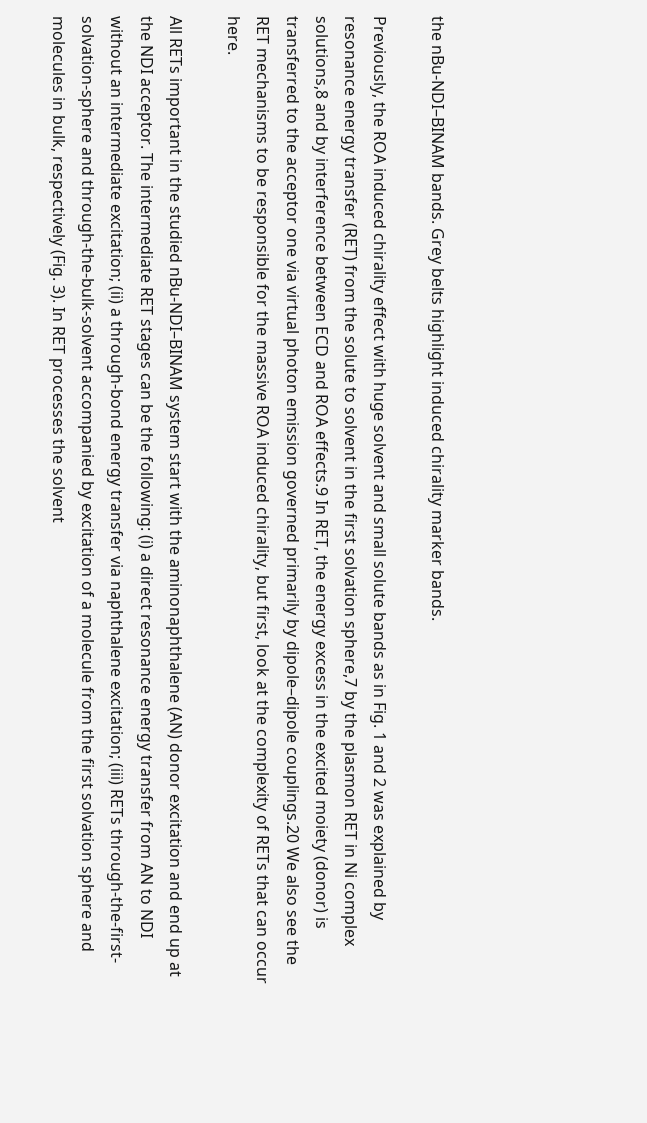the nBu-NDI–BINAM bands. Grey belts highlight induced chirality marker bands.

Previously, the ROA induced chirality effect with huge solvent and small solute bands as in Fig. 1 and 2 was explained by resonance energy transfer (RET) from the solute to solvent in the first solvation sphere,7 by the plasmon RET in Ni complex solutions,8 and by interference between ECD and ROA effects.9 In RET, the energy excess in the excited moiety (donor) is transferred to the acceptor one via virtual photon emission governed primarily by dipole–dipole couplings.20 We also see the RET mechanisms to be responsible for the massive ROA induced chirality, but first, look at the complexity of RETs that can occur here.

All RETs important in the studied nBu-NDI–BINAM system start with the aminonaphthalene (AN) donor excitation and end up at the NDI acceptor. The intermediate RET stages can be the following: (i) a direct resonance energy transfer from AN to NDI without an intermediate excitation; (ii) a through-bond energy transfer via naphthalene excitation; (iii) RETs through-the-first-solvation-sphere and through-the-bulk-solvent accompanied by excitation of a molecule from the first solvation sphere and molecules in bulk, respectively (Fig. 3). In RET processes the solvent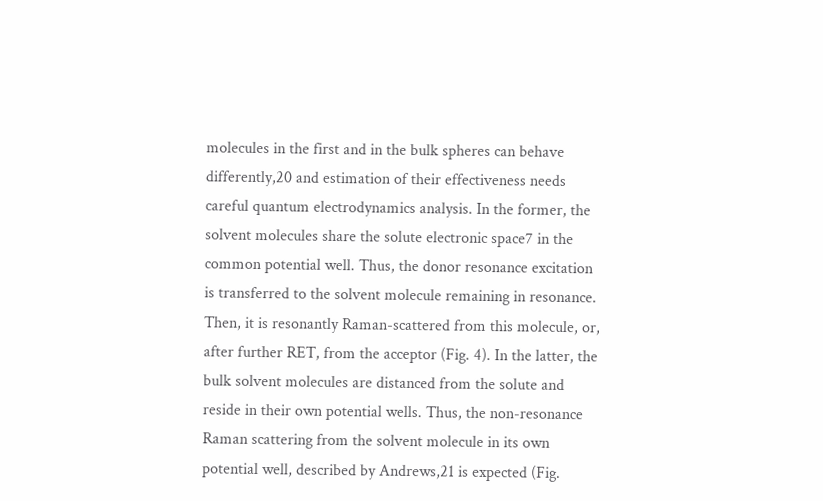molecules in the first and in the bulk spheres can behave differently,20 and estimation of their effectiveness needs careful quantum electrodynamics analysis. In the former, the solvent molecules share the solute electronic space7 in the common potential well. Thus, the donor resonance excitation is transferred to the solvent molecule remaining in resonance. Then, it is resonantly Raman-scattered from this molecule, or, after further RET, from the acceptor (Fig. 4). In the latter, the bulk solvent molecules are distanced from the solute and reside in their own potential wells. Thus, the non-resonance Raman scattering from the solvent molecule in its own potential well, described by Andrews,21 is expected (Fig.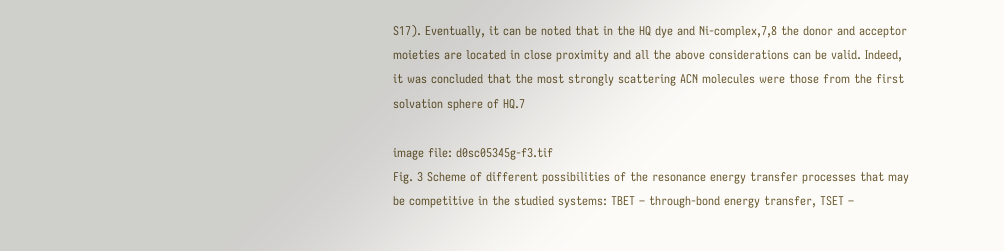S17). Eventually, it can be noted that in the HQ dye and Ni-complex,7,8 the donor and acceptor moieties are located in close proximity and all the above considerations can be valid. Indeed, it was concluded that the most strongly scattering ACN molecules were those from the first solvation sphere of HQ.7

image file: d0sc05345g-f3.tif
Fig. 3 Scheme of different possibilities of the resonance energy transfer processes that may be competitive in the studied systems: TBET – through-bond energy transfer, TSET –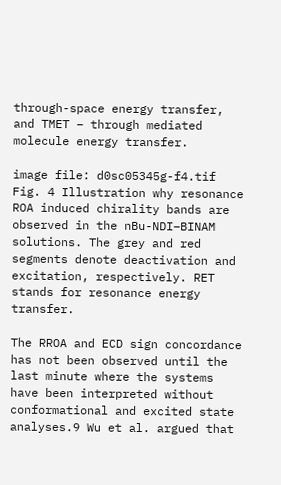through-space energy transfer, and TMET – through mediated molecule energy transfer.

image file: d0sc05345g-f4.tif
Fig. 4 Illustration why resonance ROA induced chirality bands are observed in the nBu-NDI–BINAM solutions. The grey and red segments denote deactivation and excitation, respectively. RET stands for resonance energy transfer.

The RROA and ECD sign concordance has not been observed until the last minute where the systems have been interpreted without conformational and excited state analyses.9 Wu et al. argued that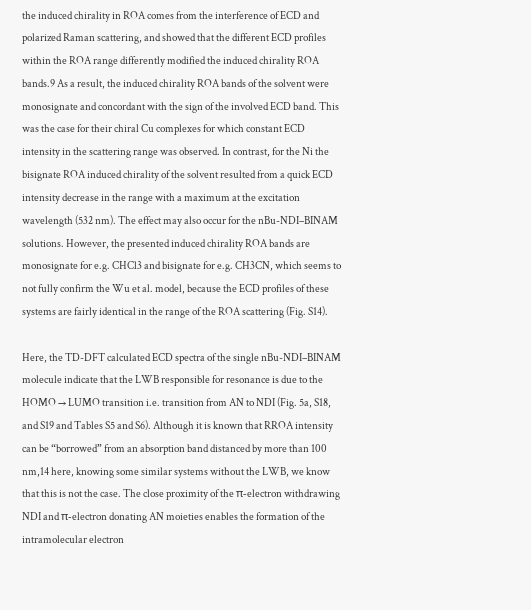the induced chirality in ROA comes from the interference of ECD and polarized Raman scattering, and showed that the different ECD profiles within the ROA range differently modified the induced chirality ROA bands.9 As a result, the induced chirality ROA bands of the solvent were monosignate and concordant with the sign of the involved ECD band. This was the case for their chiral Cu complexes for which constant ECD intensity in the scattering range was observed. In contrast, for the Ni the bisignate ROA induced chirality of the solvent resulted from a quick ECD intensity decrease in the range with a maximum at the excitation wavelength (532 nm). The effect may also occur for the nBu-NDI–BINAM solutions. However, the presented induced chirality ROA bands are monosignate for e.g. CHCl3 and bisignate for e.g. CH3CN, which seems to not fully confirm the Wu et al. model, because the ECD profiles of these systems are fairly identical in the range of the ROA scattering (Fig. S14).

Here, the TD-DFT calculated ECD spectra of the single nBu-NDI–BINAM molecule indicate that the LWB responsible for resonance is due to the HOMO → LUMO transition i.e. transition from AN to NDI (Fig. 5a, S18, and S19 and Tables S5 and S6). Although it is known that RROA intensity can be “borrowed” from an absorption band distanced by more than 100 nm,14 here, knowing some similar systems without the LWB, we know that this is not the case. The close proximity of the π-electron withdrawing NDI and π-electron donating AN moieties enables the formation of the intramolecular electron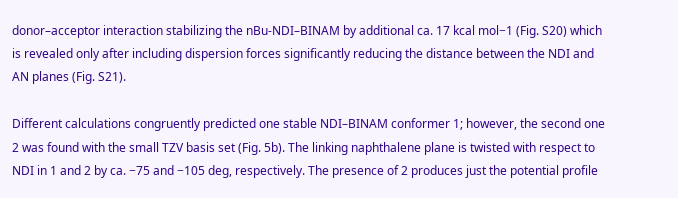donor–acceptor interaction stabilizing the nBu-NDI–BINAM by additional ca. 17 kcal mol−1 (Fig. S20) which is revealed only after including dispersion forces significantly reducing the distance between the NDI and AN planes (Fig. S21).

Different calculations congruently predicted one stable NDI–BINAM conformer 1; however, the second one 2 was found with the small TZV basis set (Fig. 5b). The linking naphthalene plane is twisted with respect to NDI in 1 and 2 by ca. −75 and −105 deg, respectively. The presence of 2 produces just the potential profile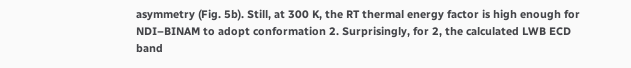asymmetry (Fig. 5b). Still, at 300 K, the RT thermal energy factor is high enough for NDI–BINAM to adopt conformation 2. Surprisingly, for 2, the calculated LWB ECD band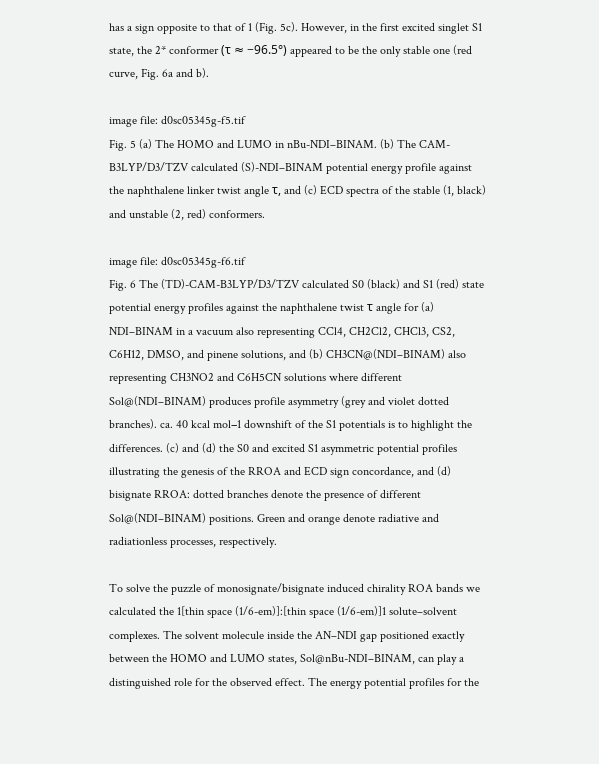has a sign opposite to that of 1 (Fig. 5c). However, in the first excited singlet S1 state, the 2* conformer (τ ≈ −96.5°) appeared to be the only stable one (red curve, Fig. 6a and b).

image file: d0sc05345g-f5.tif
Fig. 5 (a) The HOMO and LUMO in nBu-NDI–BINAM. (b) The CAM-B3LYP/D3/TZV calculated (S)-NDI–BINAM potential energy profile against the naphthalene linker twist angle τ, and (c) ECD spectra of the stable (1, black) and unstable (2, red) conformers.

image file: d0sc05345g-f6.tif
Fig. 6 The (TD)-CAM-B3LYP/D3/TZV calculated S0 (black) and S1 (red) state potential energy profiles against the naphthalene twist τ angle for (a) NDI–BINAM in a vacuum also representing CCl4, CH2Cl2, CHCl3, CS2, C6H12, DMSO, and pinene solutions, and (b) CH3CN@(NDI–BINAM) also representing CH3NO2 and C6H5CN solutions where different Sol@(NDI–BINAM) produces profile asymmetry (grey and violet dotted branches). ca. 40 kcal mol−1 downshift of the S1 potentials is to highlight the differences. (c) and (d) the S0 and excited S1 asymmetric potential profiles illustrating the genesis of the RROA and ECD sign concordance, and (d) bisignate RROA: dotted branches denote the presence of different Sol@(NDI–BINAM) positions. Green and orange denote radiative and radiationless processes, respectively.

To solve the puzzle of monosignate/bisignate induced chirality ROA bands we calculated the 1[thin space (1/6-em)]:[thin space (1/6-em)]1 solute–solvent complexes. The solvent molecule inside the AN–NDI gap positioned exactly between the HOMO and LUMO states, Sol@nBu-NDI–BINAM, can play a distinguished role for the observed effect. The energy potential profiles for the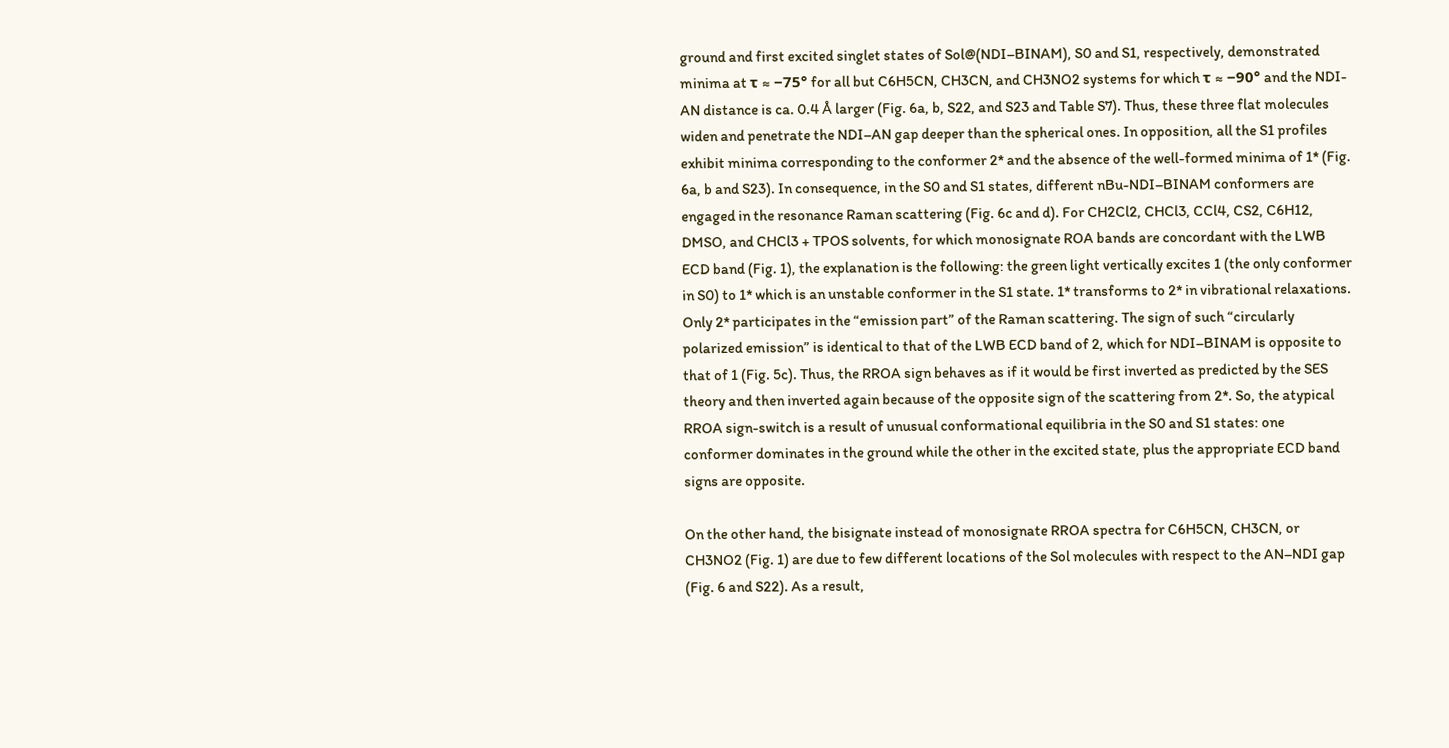ground and first excited singlet states of Sol@(NDI–BINAM), S0 and S1, respectively, demonstrated minima at τ ≈ −75° for all but C6H5CN, CH3CN, and CH3NO2 systems for which τ ≈ −90° and the NDI-AN distance is ca. 0.4 Å larger (Fig. 6a, b, S22, and S23 and Table S7). Thus, these three flat molecules widen and penetrate the NDI–AN gap deeper than the spherical ones. In opposition, all the S1 profiles exhibit minima corresponding to the conformer 2* and the absence of the well-formed minima of 1* (Fig. 6a, b and S23). In consequence, in the S0 and S1 states, different nBu-NDI–BINAM conformers are engaged in the resonance Raman scattering (Fig. 6c and d). For CH2Cl2, CHCl3, CCl4, CS2, C6H12, DMSO, and CHCl3 + TPOS solvents, for which monosignate ROA bands are concordant with the LWB ECD band (Fig. 1), the explanation is the following: the green light vertically excites 1 (the only conformer in S0) to 1* which is an unstable conformer in the S1 state. 1* transforms to 2* in vibrational relaxations. Only 2* participates in the “emission part” of the Raman scattering. The sign of such “circularly polarized emission” is identical to that of the LWB ECD band of 2, which for NDI–BINAM is opposite to that of 1 (Fig. 5c). Thus, the RROA sign behaves as if it would be first inverted as predicted by the SES theory and then inverted again because of the opposite sign of the scattering from 2*. So, the atypical RROA sign-switch is a result of unusual conformational equilibria in the S0 and S1 states: one conformer dominates in the ground while the other in the excited state, plus the appropriate ECD band signs are opposite.

On the other hand, the bisignate instead of monosignate RROA spectra for C6H5CN, CH3CN, or CH3NO2 (Fig. 1) are due to few different locations of the Sol molecules with respect to the AN–NDI gap (Fig. 6 and S22). As a result,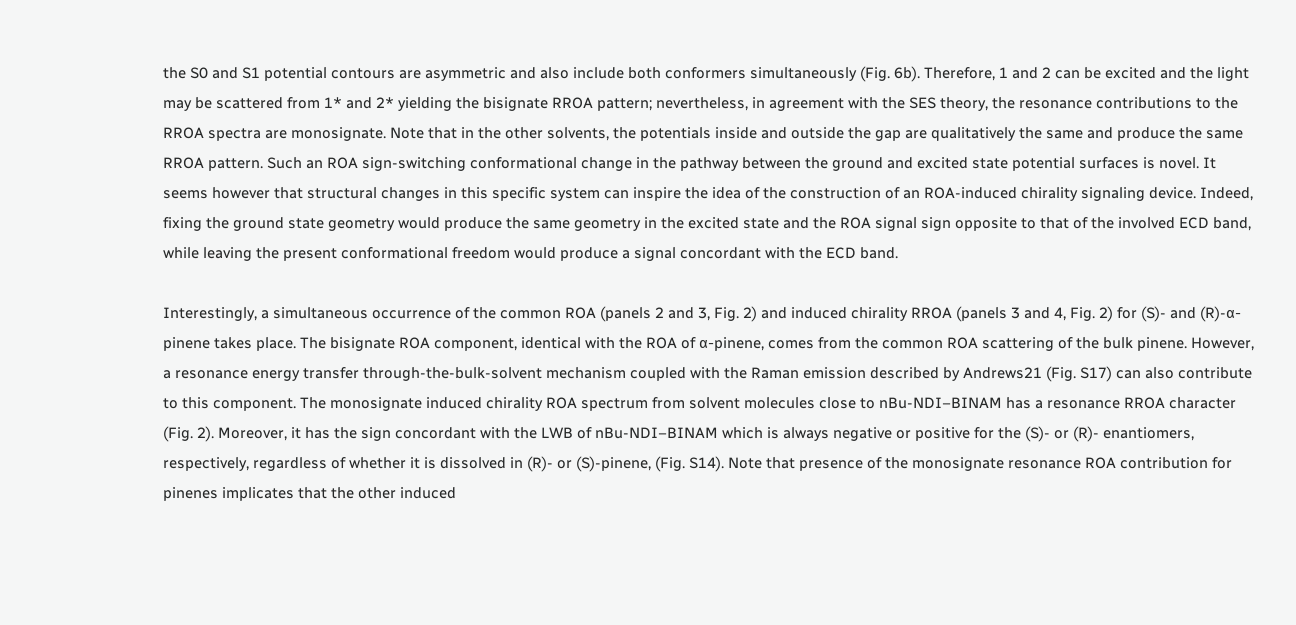the S0 and S1 potential contours are asymmetric and also include both conformers simultaneously (Fig. 6b). Therefore, 1 and 2 can be excited and the light may be scattered from 1* and 2* yielding the bisignate RROA pattern; nevertheless, in agreement with the SES theory, the resonance contributions to the RROA spectra are monosignate. Note that in the other solvents, the potentials inside and outside the gap are qualitatively the same and produce the same RROA pattern. Such an ROA sign-switching conformational change in the pathway between the ground and excited state potential surfaces is novel. It seems however that structural changes in this specific system can inspire the idea of the construction of an ROA-induced chirality signaling device. Indeed, fixing the ground state geometry would produce the same geometry in the excited state and the ROA signal sign opposite to that of the involved ECD band, while leaving the present conformational freedom would produce a signal concordant with the ECD band.

Interestingly, a simultaneous occurrence of the common ROA (panels 2 and 3, Fig. 2) and induced chirality RROA (panels 3 and 4, Fig. 2) for (S)- and (R)-α-pinene takes place. The bisignate ROA component, identical with the ROA of α-pinene, comes from the common ROA scattering of the bulk pinene. However, a resonance energy transfer through-the-bulk-solvent mechanism coupled with the Raman emission described by Andrews21 (Fig. S17) can also contribute to this component. The monosignate induced chirality ROA spectrum from solvent molecules close to nBu-NDI–BINAM has a resonance RROA character (Fig. 2). Moreover, it has the sign concordant with the LWB of nBu-NDI–BINAM which is always negative or positive for the (S)- or (R)- enantiomers, respectively, regardless of whether it is dissolved in (R)- or (S)-pinene, (Fig. S14). Note that presence of the monosignate resonance ROA contribution for pinenes implicates that the other induced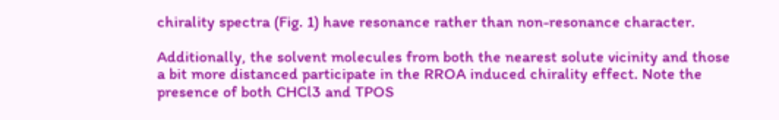chirality spectra (Fig. 1) have resonance rather than non-resonance character.

Additionally, the solvent molecules from both the nearest solute vicinity and those a bit more distanced participate in the RROA induced chirality effect. Note the presence of both CHCl3 and TPOS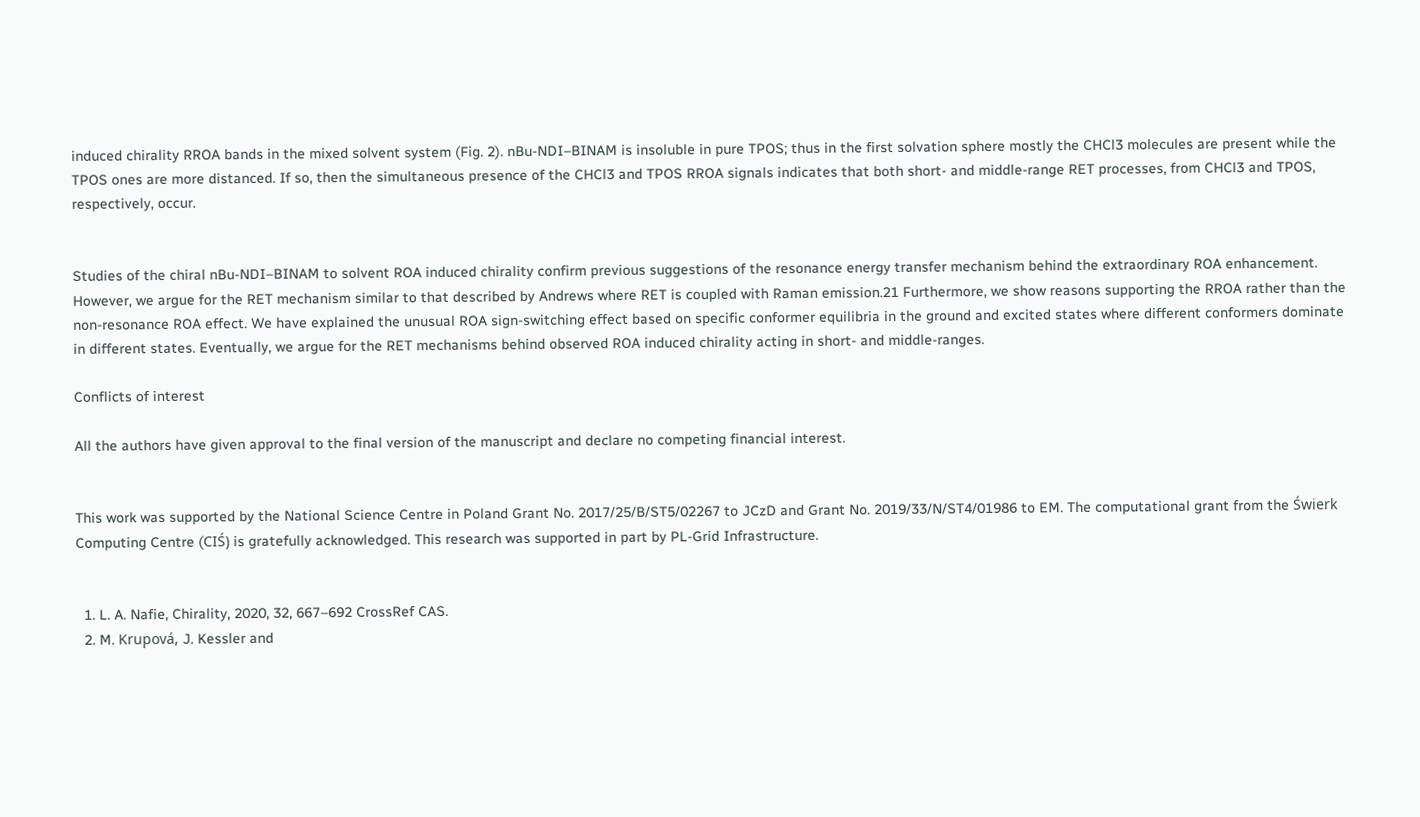induced chirality RROA bands in the mixed solvent system (Fig. 2). nBu-NDI–BINAM is insoluble in pure TPOS; thus in the first solvation sphere mostly the CHCl3 molecules are present while the TPOS ones are more distanced. If so, then the simultaneous presence of the CHCl3 and TPOS RROA signals indicates that both short- and middle-range RET processes, from CHCl3 and TPOS, respectively, occur.


Studies of the chiral nBu-NDI–BINAM to solvent ROA induced chirality confirm previous suggestions of the resonance energy transfer mechanism behind the extraordinary ROA enhancement. However, we argue for the RET mechanism similar to that described by Andrews where RET is coupled with Raman emission.21 Furthermore, we show reasons supporting the RROA rather than the non-resonance ROA effect. We have explained the unusual ROA sign-switching effect based on specific conformer equilibria in the ground and excited states where different conformers dominate in different states. Eventually, we argue for the RET mechanisms behind observed ROA induced chirality acting in short- and middle-ranges.

Conflicts of interest

All the authors have given approval to the final version of the manuscript and declare no competing financial interest.


This work was supported by the National Science Centre in Poland Grant No. 2017/25/B/ST5/02267 to JCzD and Grant No. 2019/33/N/ST4/01986 to EM. The computational grant from the Świerk Computing Centre (CIŚ) is gratefully acknowledged. This research was supported in part by PL-Grid Infrastructure.


  1. L. A. Nafie, Chirality, 2020, 32, 667–692 CrossRef CAS.
  2. M. Krupová, J. Kessler and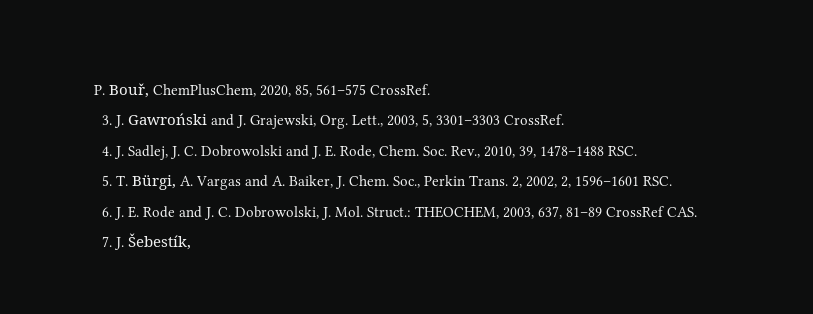P. Bouř, ChemPlusChem, 2020, 85, 561–575 CrossRef.
  3. J. Gawroński and J. Grajewski, Org. Lett., 2003, 5, 3301–3303 CrossRef.
  4. J. Sadlej, J. C. Dobrowolski and J. E. Rode, Chem. Soc. Rev., 2010, 39, 1478–1488 RSC.
  5. T. Bürgi, A. Vargas and A. Baiker, J. Chem. Soc., Perkin Trans. 2, 2002, 2, 1596–1601 RSC.
  6. J. E. Rode and J. C. Dobrowolski, J. Mol. Struct.: THEOCHEM, 2003, 637, 81–89 CrossRef CAS.
  7. J. Šebestík,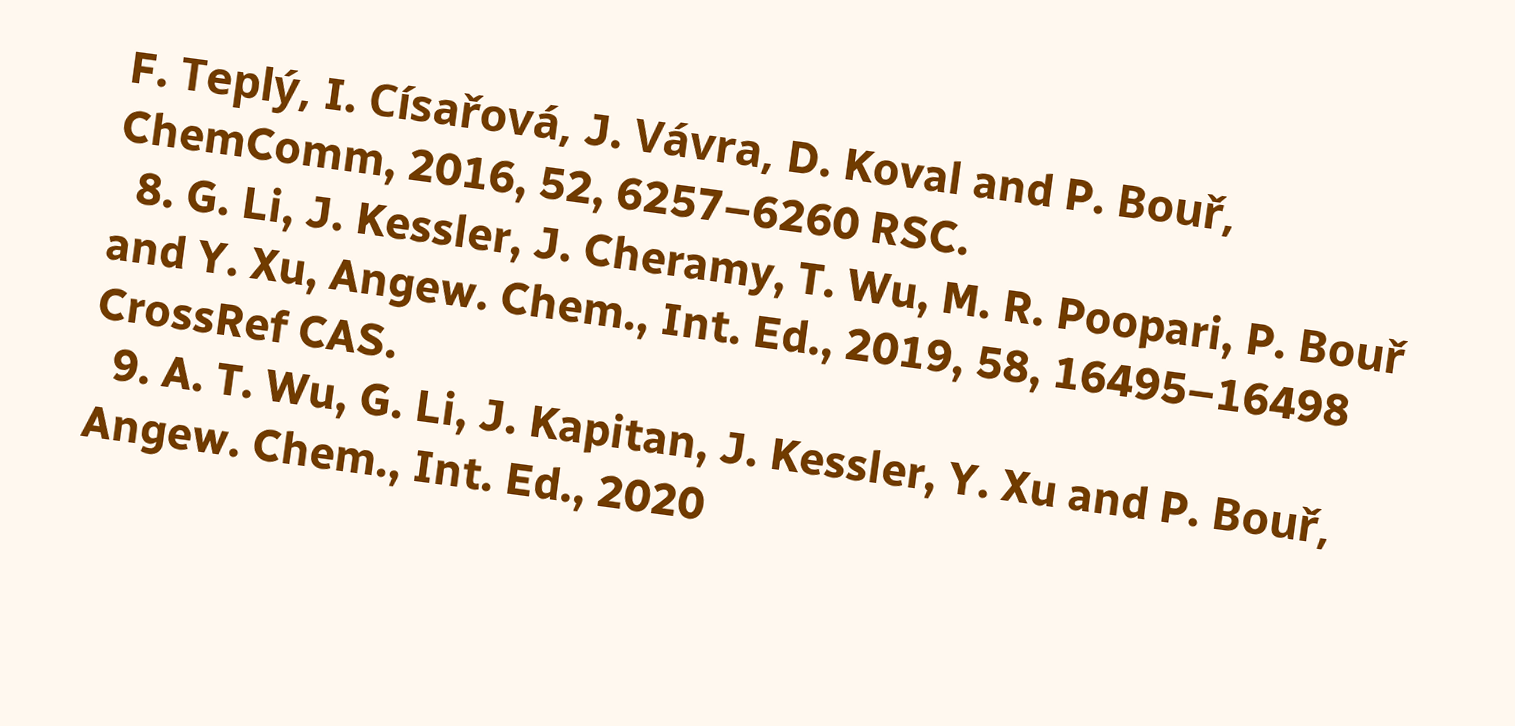F. Teplý, I. Císařová, J. Vávra, D. Koval and P. Bouř, ChemComm, 2016, 52, 6257–6260 RSC.
  8. G. Li, J. Kessler, J. Cheramy, T. Wu, M. R. Poopari, P. Bouř and Y. Xu, Angew. Chem., Int. Ed., 2019, 58, 16495–16498 CrossRef CAS.
  9. A. T. Wu, G. Li, J. Kapitan, J. Kessler, Y. Xu and P. Bouř, Angew. Chem., Int. Ed., 2020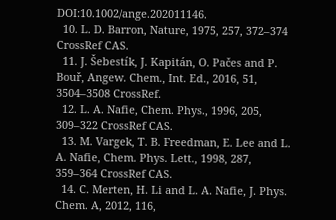DOI:10.1002/ange.202011146.
  10. L. D. Barron, Nature, 1975, 257, 372–374 CrossRef CAS.
  11. J. Šebestík, J. Kapitán, O. Pačes and P. Bouř, Angew. Chem., Int. Ed., 2016, 51, 3504–3508 CrossRef.
  12. L. A. Nafie, Chem. Phys., 1996, 205, 309–322 CrossRef CAS.
  13. M. Vargek, T. B. Freedman, E. Lee and L. A. Nafie, Chem. Phys. Lett., 1998, 287, 359–364 CrossRef CAS.
  14. C. Merten, H. Li and L. A. Nafie, J. Phys. Chem. A, 2012, 116,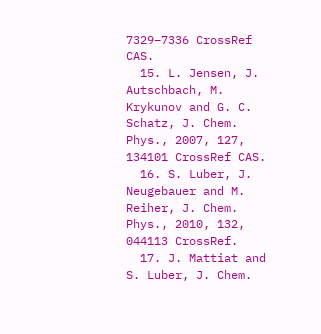7329–7336 CrossRef CAS.
  15. L. Jensen, J. Autschbach, M. Krykunov and G. C. Schatz, J. Chem. Phys., 2007, 127, 134101 CrossRef CAS.
  16. S. Luber, J. Neugebauer and M. Reiher, J. Chem. Phys., 2010, 132, 044113 CrossRef.
  17. J. Mattiat and S. Luber, J. Chem.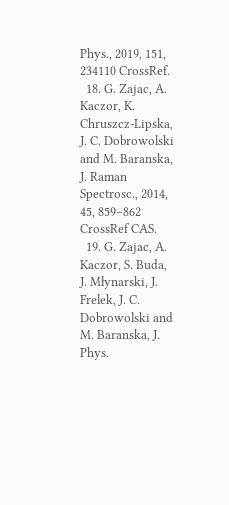Phys., 2019, 151, 234110 CrossRef.
  18. G. Zajac, A. Kaczor, K. Chruszcz-Lipska, J. C. Dobrowolski and M. Baranska, J. Raman Spectrosc., 2014, 45, 859–862 CrossRef CAS.
  19. G. Zajac, A. Kaczor, S. Buda, J. Młynarski, J. Frelek, J. C. Dobrowolski and M. Baranska, J. Phys.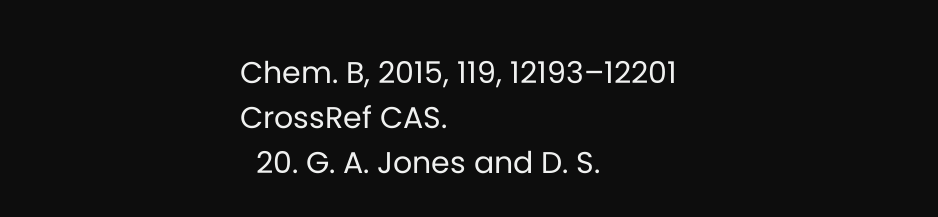Chem. B, 2015, 119, 12193–12201 CrossRef CAS.
  20. G. A. Jones and D. S.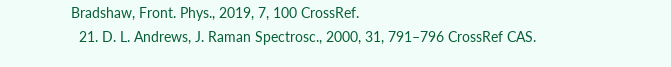Bradshaw, Front. Phys., 2019, 7, 100 CrossRef.
  21. D. L. Andrews, J. Raman Spectrosc., 2000, 31, 791–796 CrossRef CAS.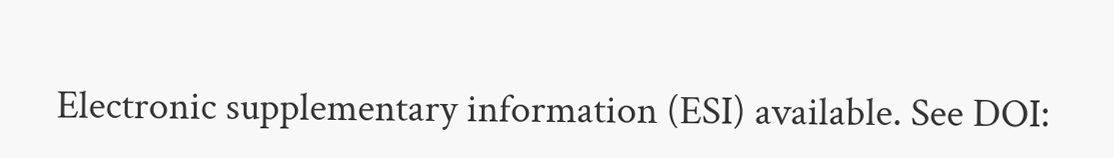Electronic supplementary information (ESI) available. See DOI: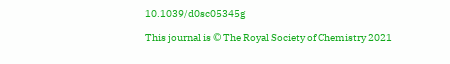10.1039/d0sc05345g

This journal is © The Royal Society of Chemistry 2021